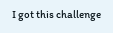I got this challenge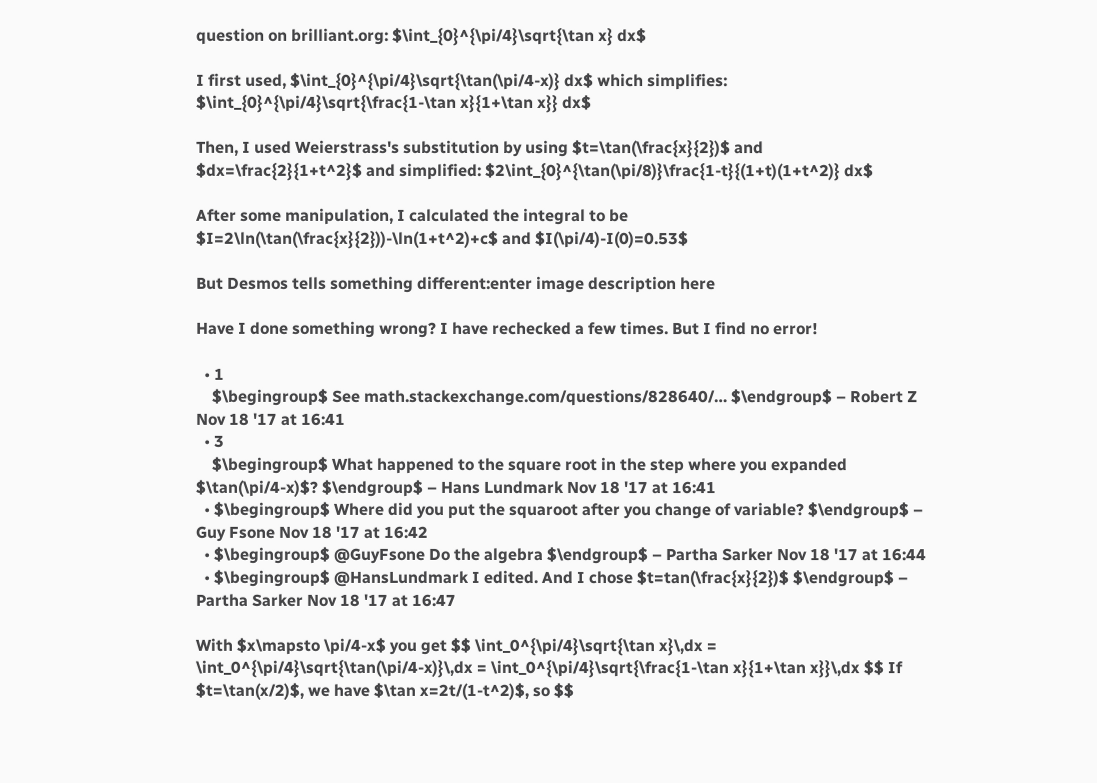question on brilliant.org: $\int_{0}^{\pi/4}\sqrt{\tan x} dx$

I first used, $\int_{0}^{\pi/4}\sqrt{\tan(\pi/4-x)} dx$ which simplifies: $\int_{0}^{\pi/4}\sqrt{\frac{1-\tan x}{1+\tan x}} dx$

Then, I used Weierstrass's substitution by using $t=\tan(\frac{x}{2})$ and $dx=\frac{2}{1+t^2}$ and simplified: $2\int_{0}^{\tan(\pi/8)}\frac{1-t}{(1+t)(1+t^2)} dx$

After some manipulation, I calculated the integral to be $I=2\ln(\tan(\frac{x}{2}))-\ln(1+t^2)+c$ and $I(\pi/4)-I(0)=0.53$

But Desmos tells something different:enter image description here

Have I done something wrong? I have rechecked a few times. But I find no error!

  • 1
    $\begingroup$ See math.stackexchange.com/questions/828640/… $\endgroup$ – Robert Z Nov 18 '17 at 16:41
  • 3
    $\begingroup$ What happened to the square root in the step where you expanded $\tan(\pi/4-x)$? $\endgroup$ – Hans Lundmark Nov 18 '17 at 16:41
  • $\begingroup$ Where did you put the squaroot after you change of variable? $\endgroup$ – Guy Fsone Nov 18 '17 at 16:42
  • $\begingroup$ @GuyFsone Do the algebra $\endgroup$ – Partha Sarker Nov 18 '17 at 16:44
  • $\begingroup$ @HansLundmark I edited. And I chose $t=tan(\frac{x}{2})$ $\endgroup$ – Partha Sarker Nov 18 '17 at 16:47

With $x\mapsto \pi/4-x$ you get $$ \int_0^{\pi/4}\sqrt{\tan x}\,dx = \int_0^{\pi/4}\sqrt{\tan(\pi/4-x)}\,dx = \int_0^{\pi/4}\sqrt{\frac{1-\tan x}{1+\tan x}}\,dx $$ If $t=\tan(x/2)$, we have $\tan x=2t/(1-t^2)$, so $$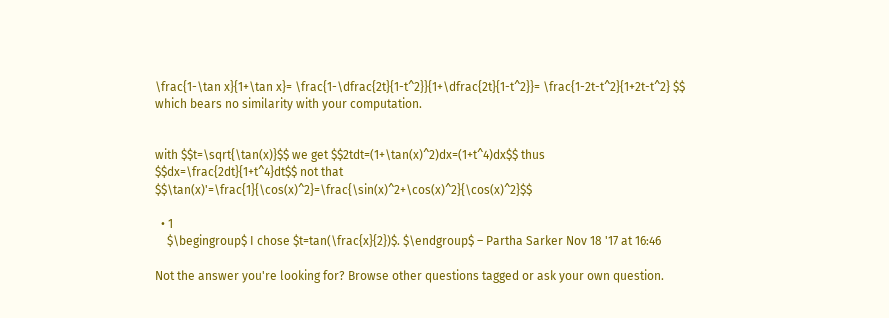\frac{1-\tan x}{1+\tan x}= \frac{1-\dfrac{2t}{1-t^2}}{1+\dfrac{2t}{1-t^2}}= \frac{1-2t-t^2}{1+2t-t^2} $$ which bears no similarity with your computation.


with $$t=\sqrt{\tan(x)}$$ we get $$2tdt=(1+\tan(x)^2)dx=(1+t^4)dx$$ thus $$dx=\frac{2dt}{1+t^4}dt$$ not that $$\tan(x)'=\frac{1}{\cos(x)^2}=\frac{\sin(x)^2+\cos(x)^2}{\cos(x)^2}$$

  • 1
    $\begingroup$ I chose $t=tan(\frac{x}{2})$. $\endgroup$ – Partha Sarker Nov 18 '17 at 16:46

Not the answer you're looking for? Browse other questions tagged or ask your own question.